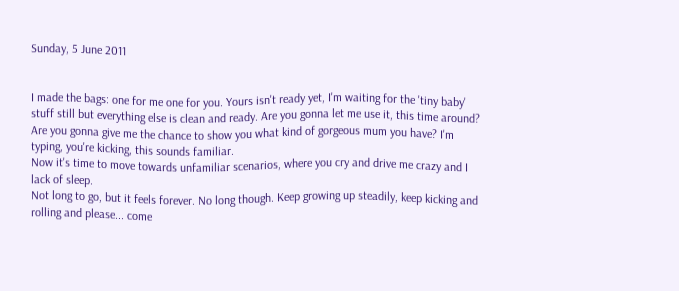Sunday, 5 June 2011


I made the bags: one for me one for you. Yours isn't ready yet, I'm waiting for the 'tiny baby' stuff still but everything else is clean and ready. Are you gonna let me use it, this time around? Are you gonna give me the chance to show you what kind of gorgeous mum you have? I'm typing, you're kicking, this sounds familiar.
Now it's time to move towards unfamiliar scenarios, where you cry and drive me crazy and I lack of sleep.
Not long to go, but it feels forever. No long though. Keep growing up steadily, keep kicking and rolling and please... come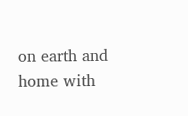on earth and home with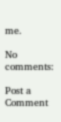me.

No comments:

Post a Comment